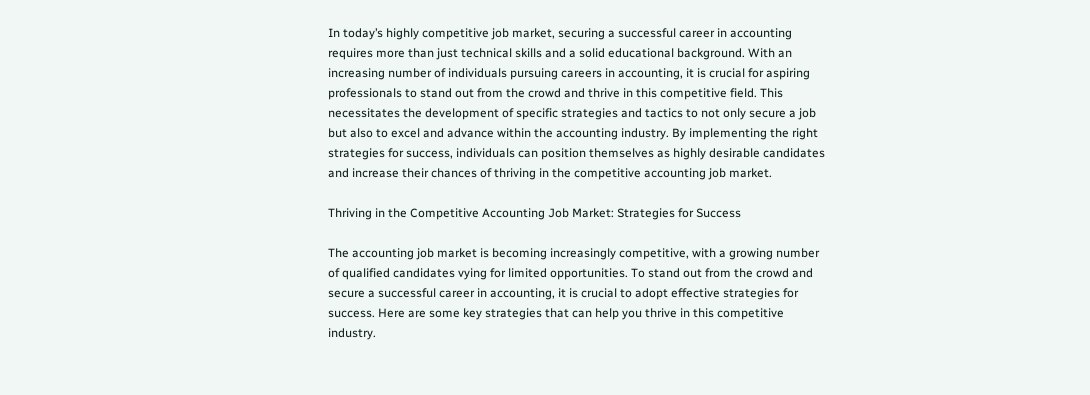In today’s highly competitive job market, securing a successful career in accounting requires more than just technical skills and a solid educational background. With an increasing number of individuals pursuing careers in accounting, it is crucial for aspiring professionals to stand out from the crowd and thrive in this competitive field. This necessitates the development of specific strategies and tactics to not only secure a job but also to excel and advance within the accounting industry. By implementing the right strategies for success, individuals can position themselves as highly desirable candidates and increase their chances of thriving in the competitive accounting job market.

Thriving in the Competitive Accounting Job Market: Strategies for Success

The accounting job market is becoming increasingly competitive, with a growing number of qualified candidates vying for limited opportunities. To stand out from the crowd and secure a successful career in accounting, it is crucial to adopt effective strategies for success. Here are some key strategies that can help you thrive in this competitive industry.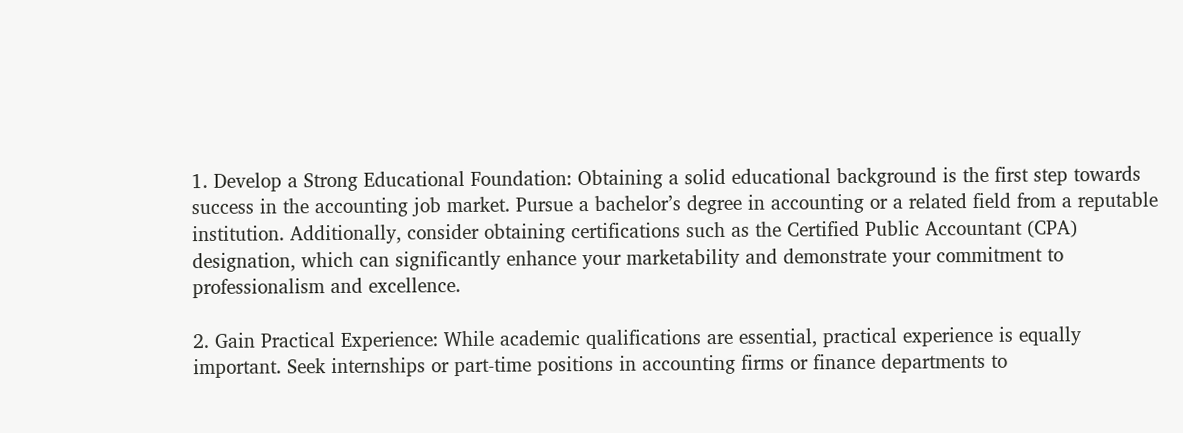1. Develop a Strong Educational Foundation: Obtaining a solid educational background is the first step towards success in the accounting job market. Pursue a bachelor’s degree in accounting or a related field from a reputable institution. Additionally, consider obtaining certifications such as the Certified Public Accountant (CPA) designation, which can significantly enhance your marketability and demonstrate your commitment to professionalism and excellence.

2. Gain Practical Experience: While academic qualifications are essential, practical experience is equally important. Seek internships or part-time positions in accounting firms or finance departments to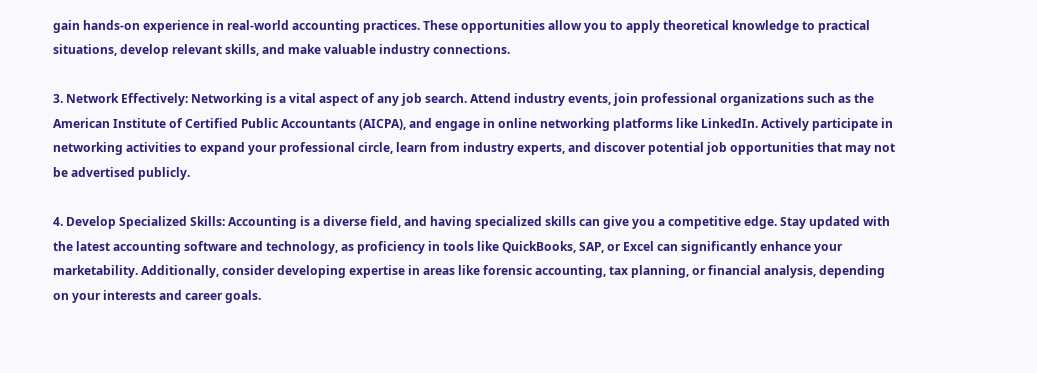gain hands-on experience in real-world accounting practices. These opportunities allow you to apply theoretical knowledge to practical situations, develop relevant skills, and make valuable industry connections.

3. Network Effectively: Networking is a vital aspect of any job search. Attend industry events, join professional organizations such as the American Institute of Certified Public Accountants (AICPA), and engage in online networking platforms like LinkedIn. Actively participate in networking activities to expand your professional circle, learn from industry experts, and discover potential job opportunities that may not be advertised publicly.

4. Develop Specialized Skills: Accounting is a diverse field, and having specialized skills can give you a competitive edge. Stay updated with the latest accounting software and technology, as proficiency in tools like QuickBooks, SAP, or Excel can significantly enhance your marketability. Additionally, consider developing expertise in areas like forensic accounting, tax planning, or financial analysis, depending on your interests and career goals.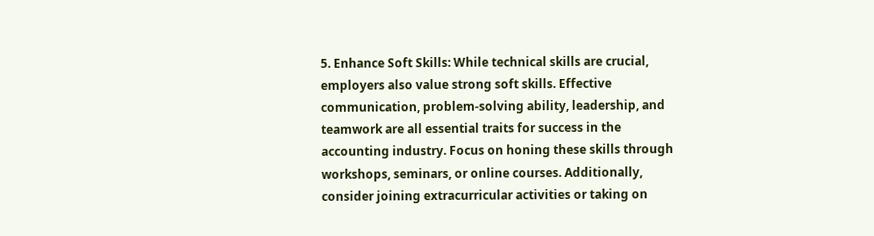5. Enhance Soft Skills: While technical skills are crucial, employers also value strong soft skills. Effective communication, problem-solving ability, leadership, and teamwork are all essential traits for success in the accounting industry. Focus on honing these skills through workshops, seminars, or online courses. Additionally, consider joining extracurricular activities or taking on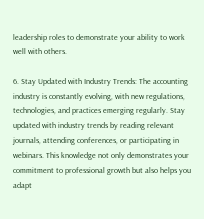leadership roles to demonstrate your ability to work well with others.

6. Stay Updated with Industry Trends: The accounting industry is constantly evolving, with new regulations, technologies, and practices emerging regularly. Stay updated with industry trends by reading relevant journals, attending conferences, or participating in webinars. This knowledge not only demonstrates your commitment to professional growth but also helps you adapt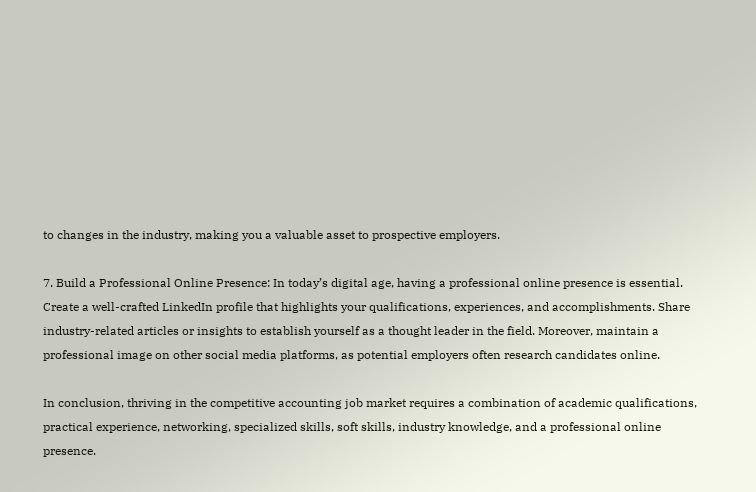to changes in the industry, making you a valuable asset to prospective employers.

7. Build a Professional Online Presence: In today’s digital age, having a professional online presence is essential. Create a well-crafted LinkedIn profile that highlights your qualifications, experiences, and accomplishments. Share industry-related articles or insights to establish yourself as a thought leader in the field. Moreover, maintain a professional image on other social media platforms, as potential employers often research candidates online.

In conclusion, thriving in the competitive accounting job market requires a combination of academic qualifications, practical experience, networking, specialized skills, soft skills, industry knowledge, and a professional online presence.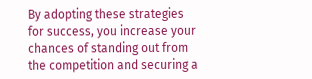By adopting these strategies for success, you increase your chances of standing out from the competition and securing a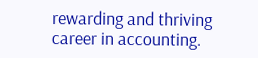rewarding and thriving career in accounting.